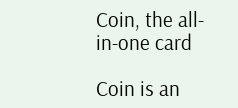Coin, the all-in-one card

Coin is an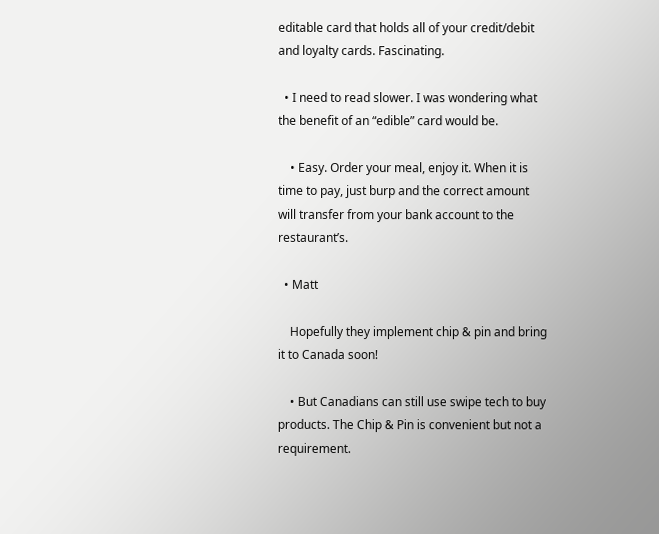editable card that holds all of your credit/debit and loyalty cards. Fascinating.

  • I need to read slower. I was wondering what the benefit of an “edible” card would be.

    • Easy. Order your meal, enjoy it. When it is time to pay, just burp and the correct amount will transfer from your bank account to the restaurant’s.

  • Matt

    Hopefully they implement chip & pin and bring it to Canada soon!

    • But Canadians can still use swipe tech to buy products. The Chip & Pin is convenient but not a requirement.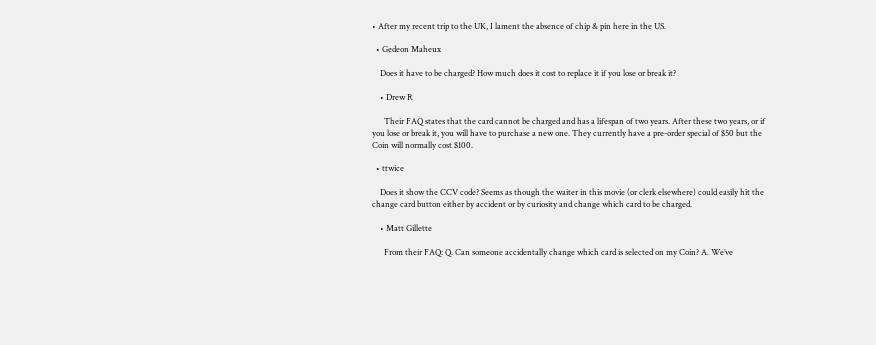• After my recent trip to the UK, I lament the absence of chip & pin here in the US.

  • Gedeon Maheux

    Does it have to be charged? How much does it cost to replace it if you lose or break it?

    • Drew R

      Their FAQ states that the card cannot be charged and has a lifespan of two years. After these two years, or if you lose or break it, you will have to purchase a new one. They currently have a pre-order special of $50 but the Coin will normally cost $100.

  • ttwice

    Does it show the CCV code? Seems as though the waiter in this movie (or clerk elsewhere) could easily hit the change card button either by accident or by curiosity and change which card to be charged.

    • Matt Gillette

      From their FAQ: Q. Can someone accidentally change which card is selected on my Coin? A. We’ve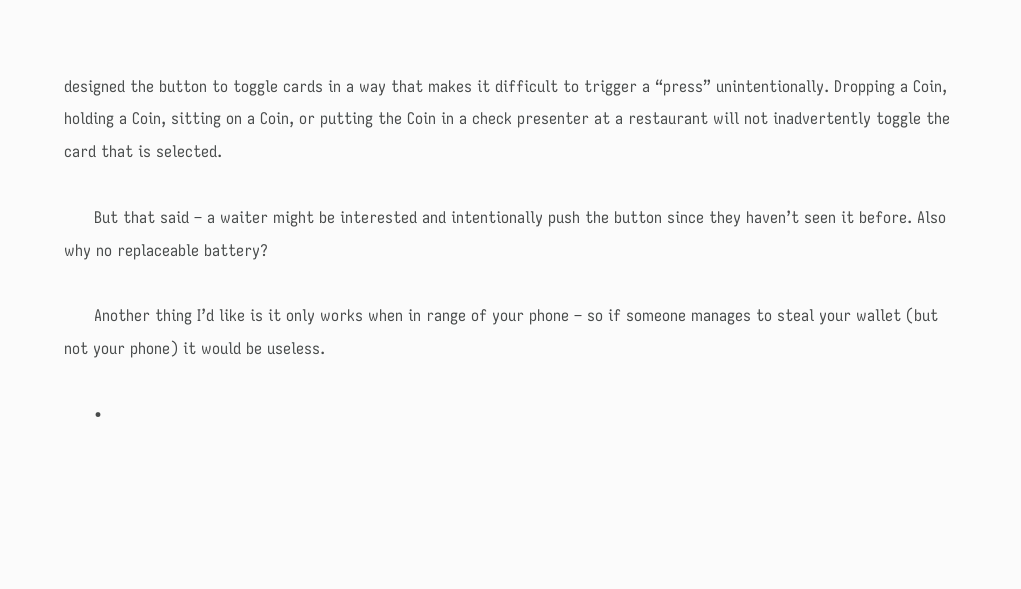designed the button to toggle cards in a way that makes it difficult to trigger a “press” unintentionally. Dropping a Coin, holding a Coin, sitting on a Coin, or putting the Coin in a check presenter at a restaurant will not inadvertently toggle the card that is selected.

      But that said – a waiter might be interested and intentionally push the button since they haven’t seen it before. Also why no replaceable battery?

      Another thing I’d like is it only works when in range of your phone – so if someone manages to steal your wallet (but not your phone) it would be useless.

      •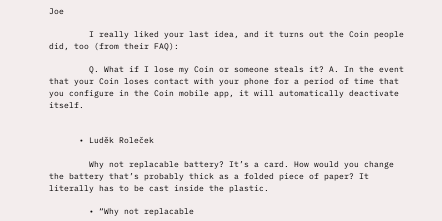Joe

        I really liked your last idea, and it turns out the Coin people did, too (from their FAQ):

        Q. What if I lose my Coin or someone steals it? A. In the event that your Coin loses contact with your phone for a period of time that you configure in the Coin mobile app, it will automatically deactivate itself.


      • Luděk Roleček

        Why not replacable battery? It’s a card. How would you change the battery that’s probably thick as a folded piece of paper? It literally has to be cast inside the plastic.

        • “Why not replacable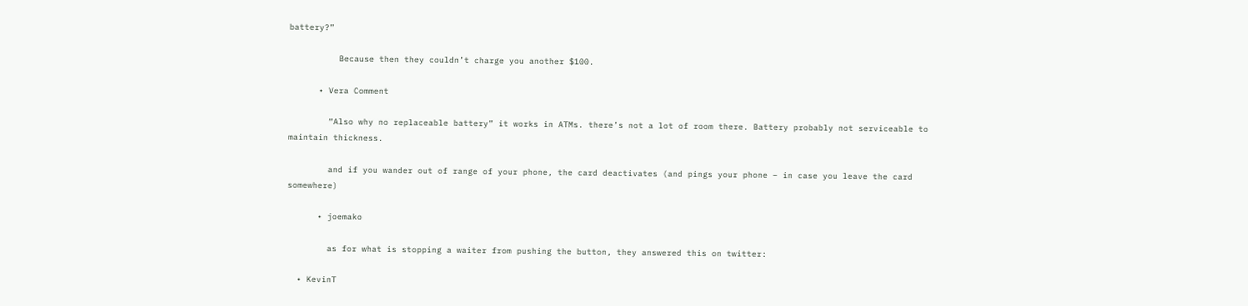battery?”

          Because then they couldn’t charge you another $100.

      • Vera Comment

        “Also why no replaceable battery” it works in ATMs. there’s not a lot of room there. Battery probably not serviceable to maintain thickness.

        and if you wander out of range of your phone, the card deactivates (and pings your phone – in case you leave the card somewhere)

      • joemako

        as for what is stopping a waiter from pushing the button, they answered this on twitter:

  • KevinT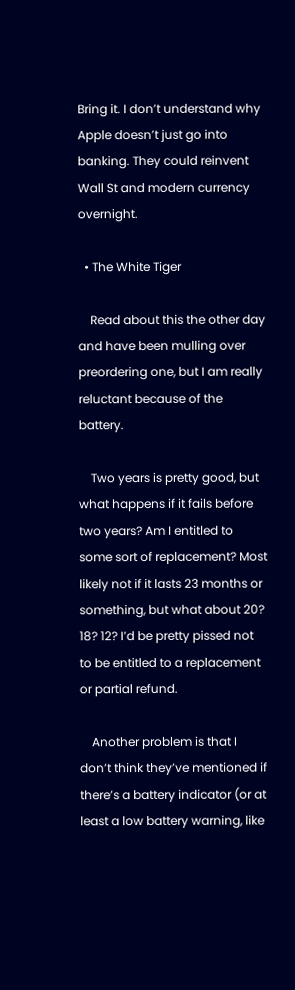Bring it. I don’t understand why Apple doesn’t just go into banking. They could reinvent Wall St and modern currency overnight.

  • The White Tiger

    Read about this the other day and have been mulling over preordering one, but I am really reluctant because of the battery.

    Two years is pretty good, but what happens if it fails before two years? Am I entitled to some sort of replacement? Most likely not if it lasts 23 months or something, but what about 20? 18? 12? I’d be pretty pissed not to be entitled to a replacement or partial refund.

    Another problem is that I don’t think they’ve mentioned if there’s a battery indicator (or at least a low battery warning, like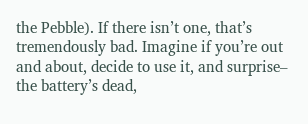the Pebble). If there isn’t one, that’s tremendously bad. Imagine if you’re out and about, decide to use it, and surprise– the battery’s dead,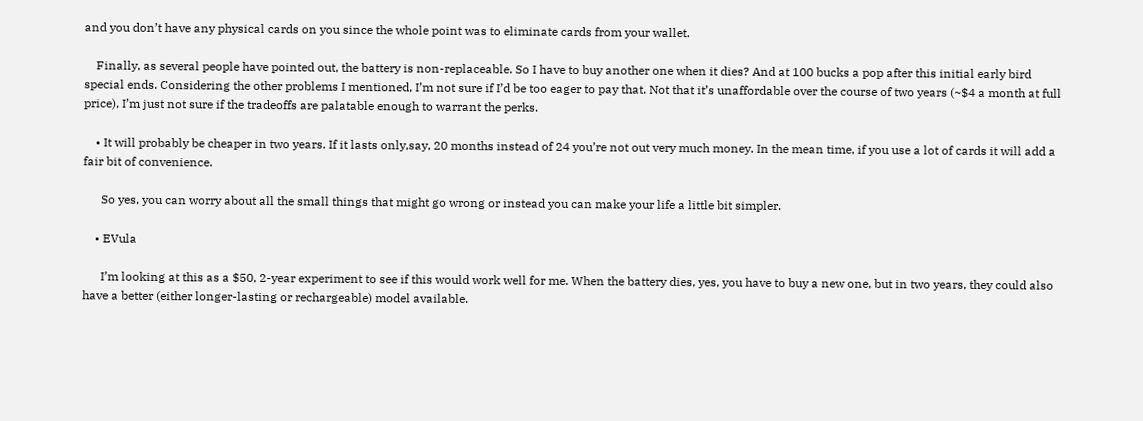and you don’t have any physical cards on you since the whole point was to eliminate cards from your wallet.

    Finally, as several people have pointed out, the battery is non-replaceable. So I have to buy another one when it dies? And at 100 bucks a pop after this initial early bird special ends. Considering the other problems I mentioned, I’m not sure if I’d be too eager to pay that. Not that it’s unaffordable over the course of two years (~$4 a month at full price), I’m just not sure if the tradeoffs are palatable enough to warrant the perks.

    • It will probably be cheaper in two years. If it lasts only,say, 20 months instead of 24 you’re not out very much money. In the mean time, if you use a lot of cards it will add a fair bit of convenience.

      So yes, you can worry about all the small things that might go wrong or instead you can make your life a little bit simpler.

    • EVula

      I’m looking at this as a $50, 2-year experiment to see if this would work well for me. When the battery dies, yes, you have to buy a new one, but in two years, they could also have a better (either longer-lasting or rechargeable) model available.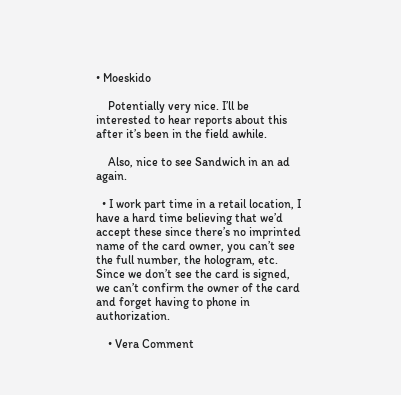• Moeskido

    Potentially very nice. I’ll be interested to hear reports about this after it’s been in the field awhile.

    Also, nice to see Sandwich in an ad again.

  • I work part time in a retail location, I have a hard time believing that we’d accept these since there’s no imprinted name of the card owner, you can’t see the full number, the hologram, etc. Since we don’t see the card is signed, we can’t confirm the owner of the card and forget having to phone in authorization.

    • Vera Comment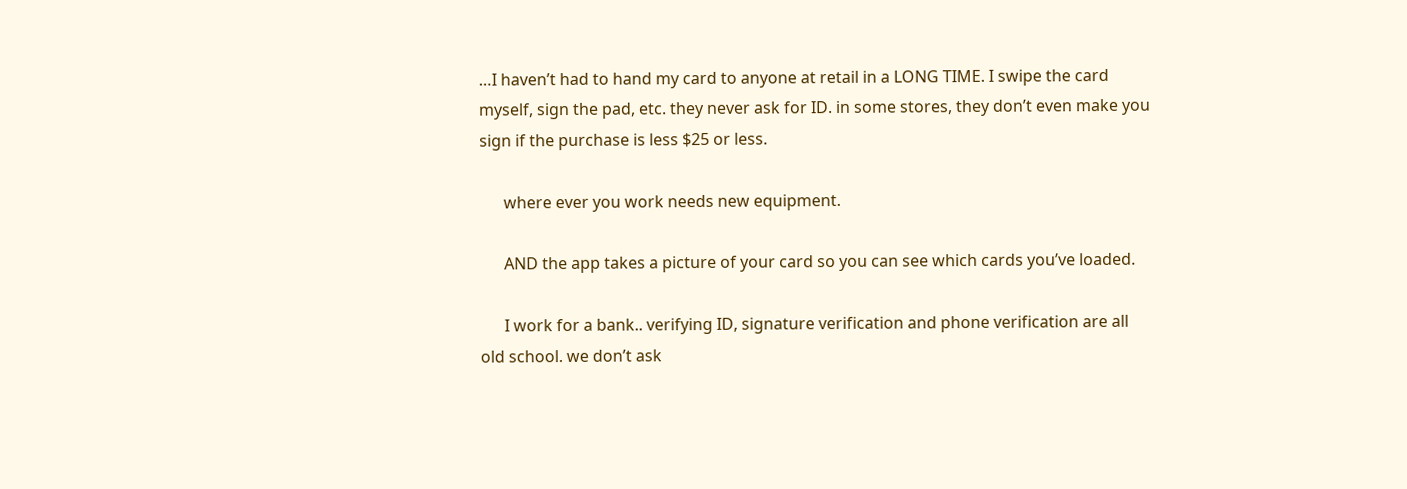…I haven’t had to hand my card to anyone at retail in a LONG TIME. I swipe the card myself, sign the pad, etc. they never ask for ID. in some stores, they don’t even make you sign if the purchase is less $25 or less.

      where ever you work needs new equipment.

      AND the app takes a picture of your card so you can see which cards you’ve loaded.

      I work for a bank.. verifying ID, signature verification and phone verification are all old school. we don’t ask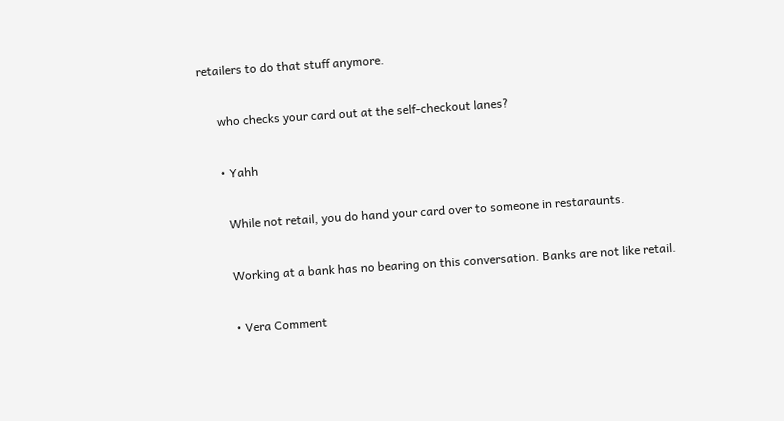retailers to do that stuff anymore.

      who checks your card out at the self-checkout lanes?

      • Yahh

        While not retail, you do hand your card over to someone in restaraunts.

        Working at a bank has no bearing on this conversation. Banks are not like retail.

        • Vera Comment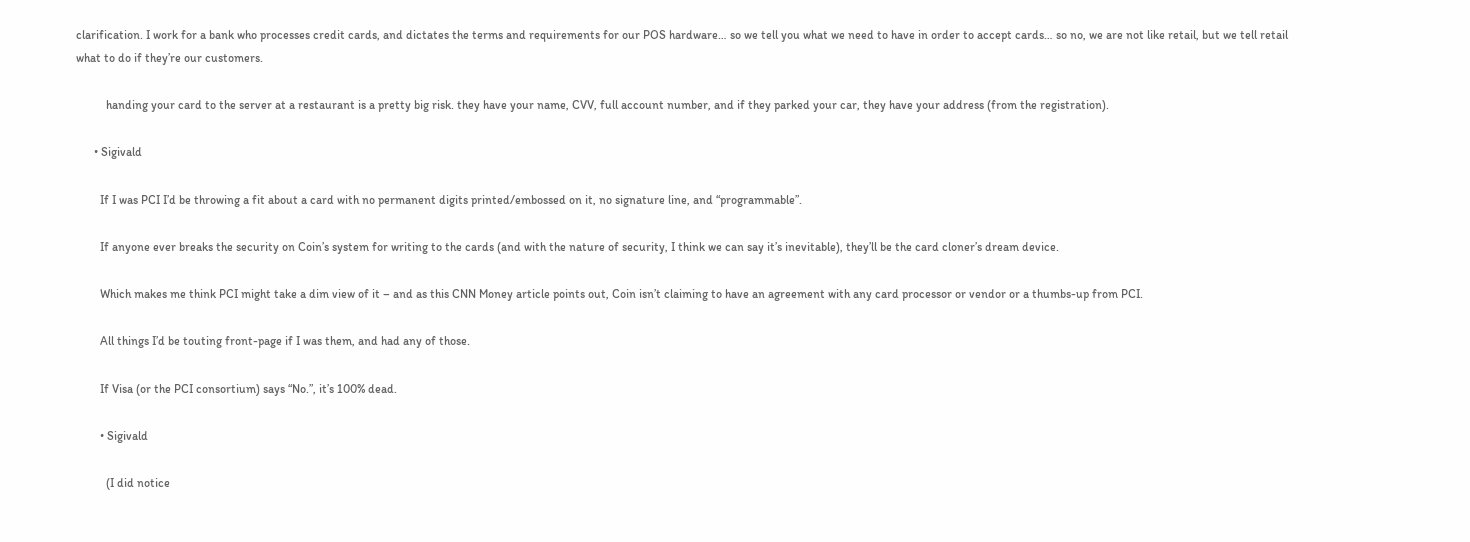clarification. I work for a bank who processes credit cards, and dictates the terms and requirements for our POS hardware… so we tell you what we need to have in order to accept cards… so no, we are not like retail, but we tell retail what to do if they’re our customers.

          handing your card to the server at a restaurant is a pretty big risk. they have your name, CVV, full account number, and if they parked your car, they have your address (from the registration).

      • Sigivald

        If I was PCI I’d be throwing a fit about a card with no permanent digits printed/embossed on it, no signature line, and “programmable”.

        If anyone ever breaks the security on Coin’s system for writing to the cards (and with the nature of security, I think we can say it’s inevitable), they’ll be the card cloner’s dream device.

        Which makes me think PCI might take a dim view of it – and as this CNN Money article points out, Coin isn’t claiming to have an agreement with any card processor or vendor or a thumbs-up from PCI.

        All things I’d be touting front-page if I was them, and had any of those.

        If Visa (or the PCI consortium) says “No.”, it’s 100% dead.

        • Sigivald

          (I did notice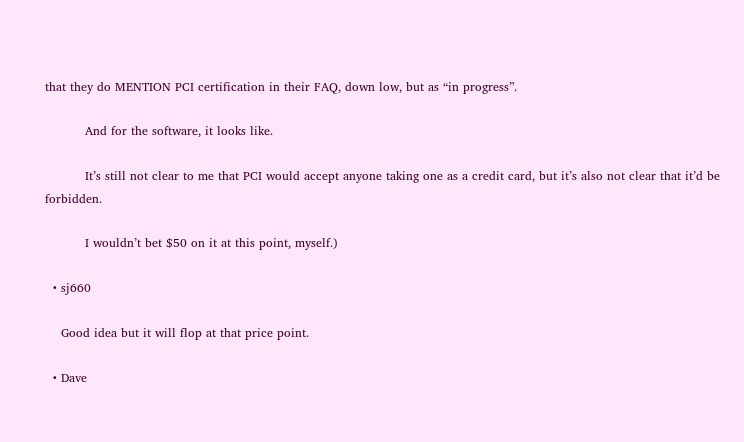that they do MENTION PCI certification in their FAQ, down low, but as “in progress”.

          And for the software, it looks like.

          It’s still not clear to me that PCI would accept anyone taking one as a credit card, but it’s also not clear that it’d be forbidden.

          I wouldn’t bet $50 on it at this point, myself.)

  • sj660

    Good idea but it will flop at that price point.

  • Dave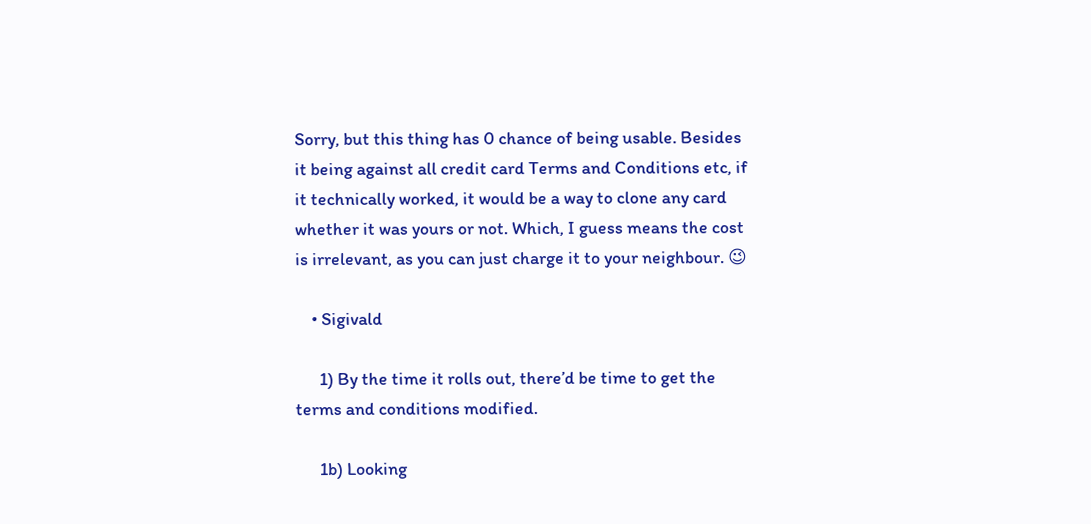Sorry, but this thing has 0 chance of being usable. Besides it being against all credit card Terms and Conditions etc, if it technically worked, it would be a way to clone any card whether it was yours or not. Which, I guess means the cost is irrelevant, as you can just charge it to your neighbour. 😉

    • Sigivald

      1) By the time it rolls out, there’d be time to get the terms and conditions modified.

      1b) Looking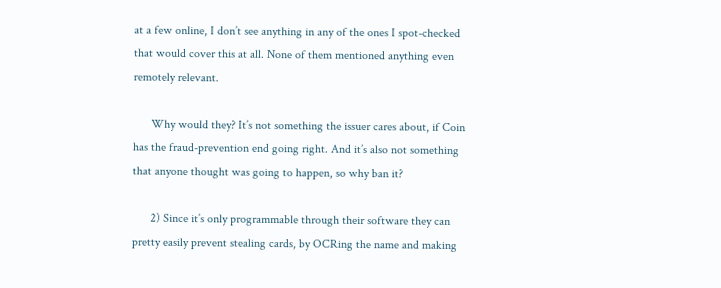at a few online, I don’t see anything in any of the ones I spot-checked that would cover this at all. None of them mentioned anything even remotely relevant.

      Why would they? It’s not something the issuer cares about, if Coin has the fraud-prevention end going right. And it’s also not something that anyone thought was going to happen, so why ban it?

      2) Since it’s only programmable through their software they can pretty easily prevent stealing cards, by OCRing the name and making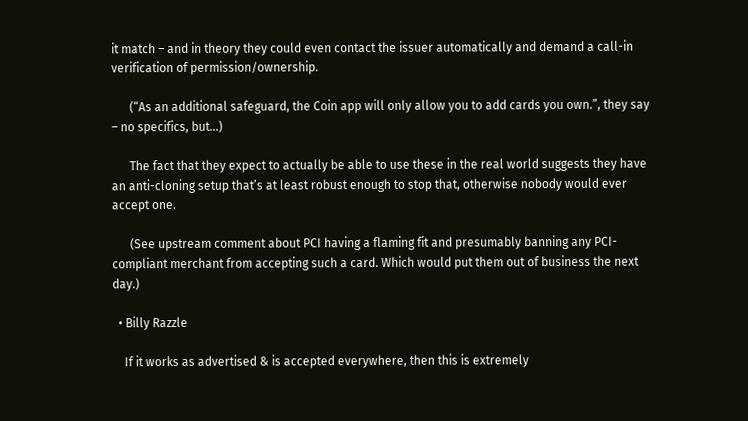it match – and in theory they could even contact the issuer automatically and demand a call-in verification of permission/ownership.

      (“As an additional safeguard, the Coin app will only allow you to add cards you own.”, they say – no specifics, but…)

      The fact that they expect to actually be able to use these in the real world suggests they have an anti-cloning setup that’s at least robust enough to stop that, otherwise nobody would ever accept one.

      (See upstream comment about PCI having a flaming fit and presumably banning any PCI-compliant merchant from accepting such a card. Which would put them out of business the next day.)

  • Billy Razzle

    If it works as advertised & is accepted everywhere, then this is extremely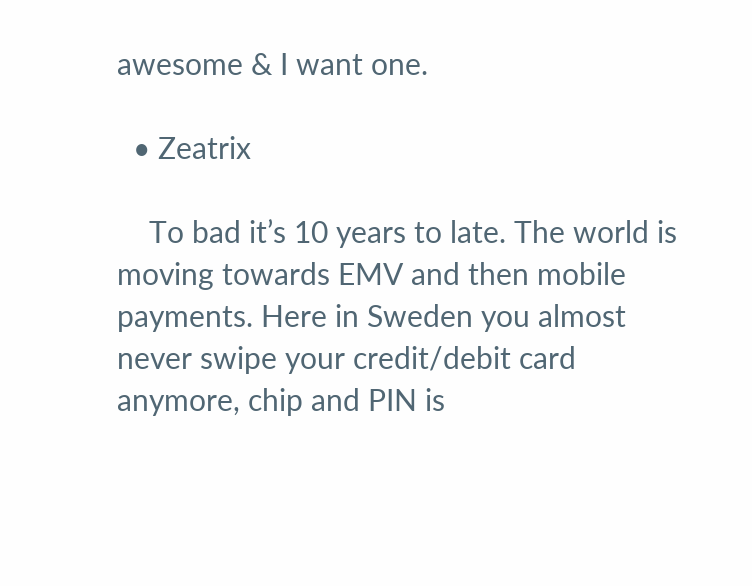awesome & I want one.

  • Zeatrix

    To bad it’s 10 years to late. The world is moving towards EMV and then mobile payments. Here in Sweden you almost never swipe your credit/debit card anymore, chip and PIN is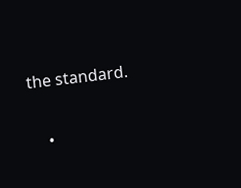the standard.

    •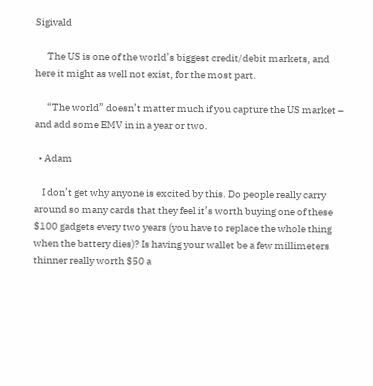Sigivald

      The US is one of the world’s biggest credit/debit markets, and here it might as well not exist, for the most part.

      “The world” doesn’t matter much if you capture the US market – and add some EMV in in a year or two.

  • Adam

    I don’t get why anyone is excited by this. Do people really carry around so many cards that they feel it’s worth buying one of these $100 gadgets every two years (you have to replace the whole thing when the battery dies)? Is having your wallet be a few millimeters thinner really worth $50 a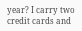year? I carry two credit cards and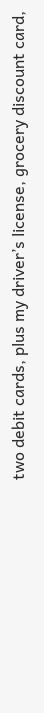two debit cards, plus my driver’s license, grocery discount card,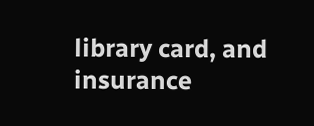library card, and insurance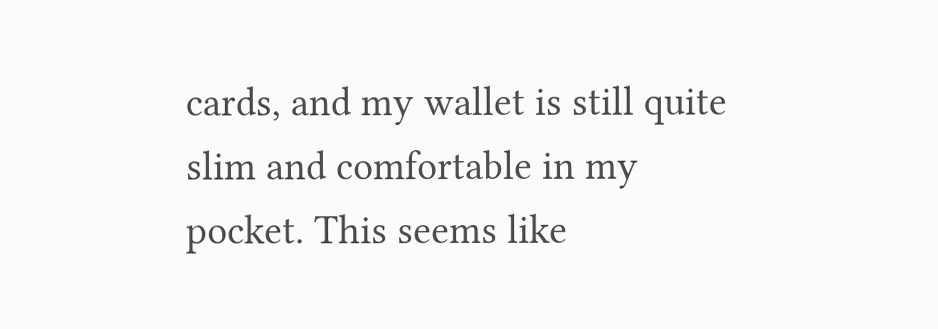cards, and my wallet is still quite slim and comfortable in my pocket. This seems like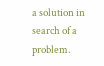a solution in search of a problem.